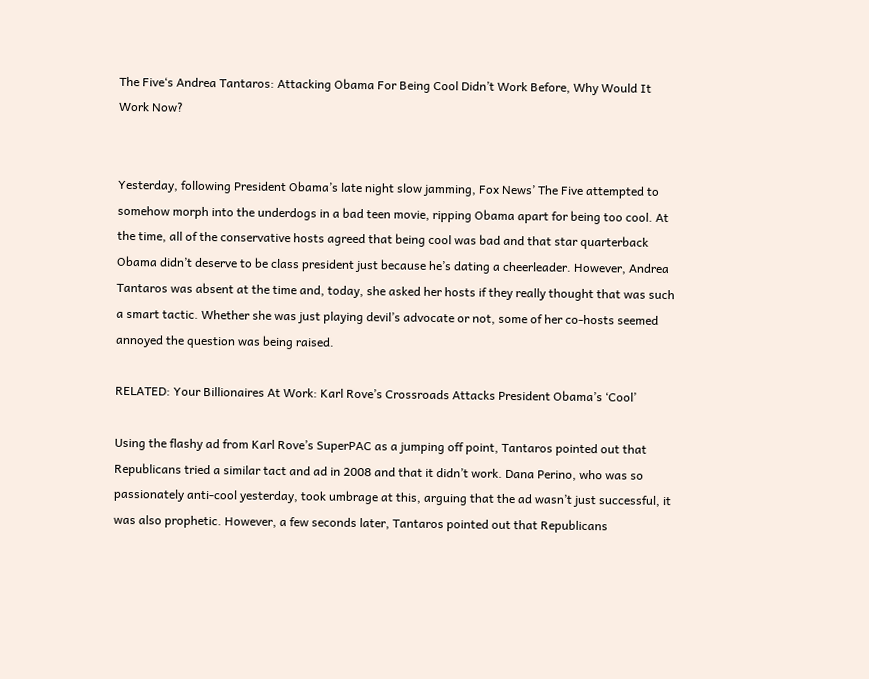The Five‘s Andrea Tantaros: Attacking Obama For Being Cool Didn’t Work Before, Why Would It Work Now?


Yesterday, following President Obama’s late night slow jamming, Fox News’ The Five attempted to somehow morph into the underdogs in a bad teen movie, ripping Obama apart for being too cool. At the time, all of the conservative hosts agreed that being cool was bad and that star quarterback Obama didn’t deserve to be class president just because he’s dating a cheerleader. However, Andrea Tantaros was absent at the time and, today, she asked her hosts if they really thought that was such a smart tactic. Whether she was just playing devil’s advocate or not, some of her co-hosts seemed annoyed the question was being raised.

RELATED: Your Billionaires At Work: Karl Rove’s Crossroads Attacks President Obama’s ‘Cool’

Using the flashy ad from Karl Rove’s SuperPAC as a jumping off point, Tantaros pointed out that Republicans tried a similar tact and ad in 2008 and that it didn’t work. Dana Perino, who was so passionately anti-cool yesterday, took umbrage at this, arguing that the ad wasn’t just successful, it was also prophetic. However, a few seconds later, Tantaros pointed out that Republicans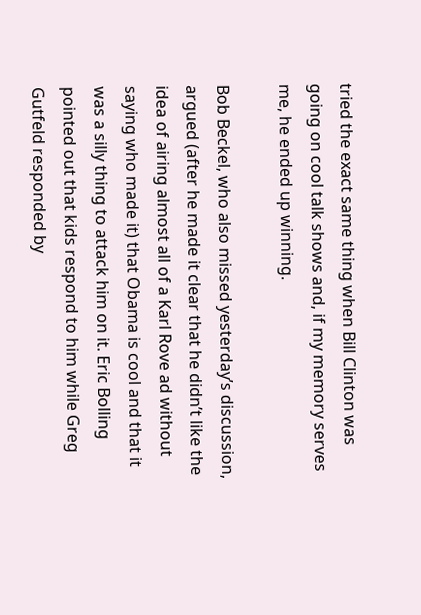tried the exact same thing when Bill Clinton was going on cool talk shows and, if my memory serves me, he ended up winning.

Bob Beckel, who also missed yesterday’s discussion, argued (after he made it clear that he didn’t like the idea of airing almost all of a Karl Rove ad without saying who made it) that Obama is cool and that it was a silly thing to attack him on it. Eric Bolling pointed out that kids respond to him while Greg Gutfeld responded by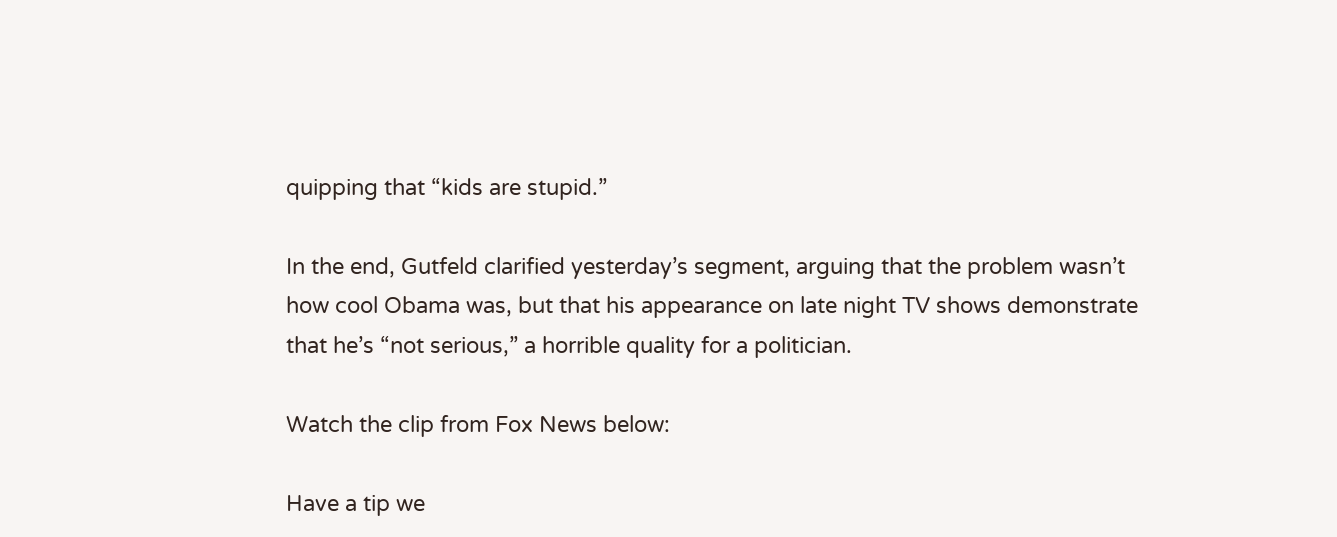quipping that “kids are stupid.”

In the end, Gutfeld clarified yesterday’s segment, arguing that the problem wasn’t how cool Obama was, but that his appearance on late night TV shows demonstrate that he’s “not serious,” a horrible quality for a politician.

Watch the clip from Fox News below:

Have a tip we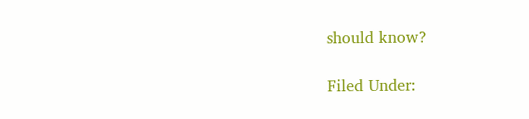should know?

Filed Under: